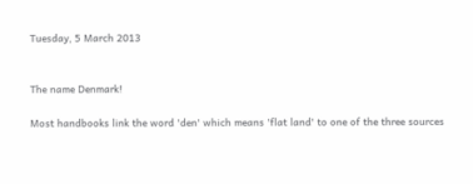Tuesday, 5 March 2013


The name Denmark!

Most handbooks link the word 'den' which means 'flat land' to one of the three sources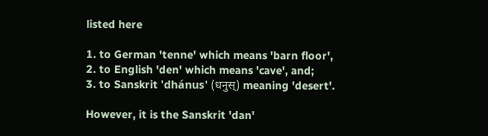listed here

1. to German 'tenne' which means 'barn floor',
2. to English 'den' which means 'cave', and;
3. to Sanskrit 'dhánus' (धनुस्) meaning 'desert'.

However, it is the Sanskrit 'dan'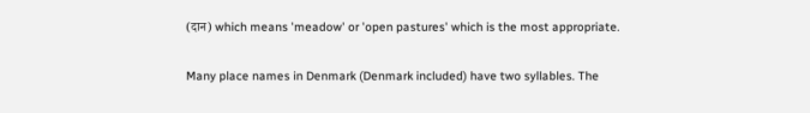(दान) which means 'meadow' or 'open pastures' which is the most appropriate.

Many place names in Denmark (Denmark included) have two syllables. The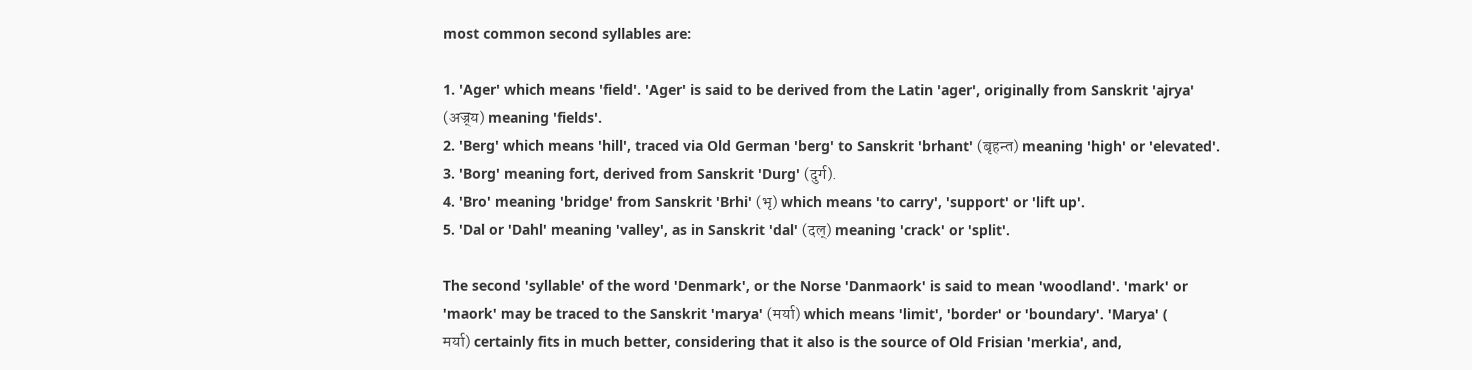most common second syllables are:

1. 'Ager' which means 'field'. 'Ager' is said to be derived from the Latin 'ager', originally from Sanskrit 'ajrya' (अज्र्य) meaning 'fields'.
2. 'Berg' which means 'hill', traced via Old German 'berg' to Sanskrit 'brhant' (बृहन्त) meaning 'high' or 'elevated'.
3. 'Borg' meaning fort, derived from Sanskrit 'Durg' (दुर्ग).
4. 'Bro' meaning 'bridge' from Sanskrit 'Brhi' (भृ) which means 'to carry', 'support' or 'lift up'.
5. 'Dal or 'Dahl' meaning 'valley', as in Sanskrit 'dal' (दल्) meaning 'crack' or 'split'.

The second 'syllable' of the word 'Denmark', or the Norse 'Danmaork' is said to mean 'woodland'. 'mark' or 'maork' may be traced to the Sanskrit 'marya' (मर्या) which means 'limit', 'border' or 'boundary'. 'Marya' (
मर्या) certainly fits in much better, considering that it also is the source of Old Frisian 'merkia', and,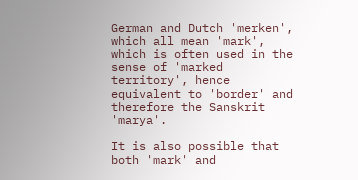German and Dutch 'merken', which all mean 'mark', which is often used in the sense of 'marked territory', hence equivalent to 'border' and therefore the Sanskrit 'marya'.

It is also possible that both 'mark' and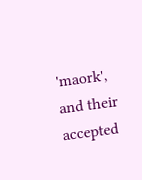'maork', and their accepted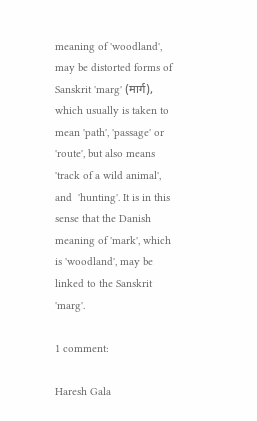meaning of 'woodland', may be distorted forms of Sanskrit 'marg' (मार्ग), which usually is taken to mean 'path', 'passage' or 'route', but also means 'track of a wild animal', and  'hunting'. It is in this sense that the Danish meaning of 'mark', which is 'woodland', may be linked to the Sanskrit 'marg'.

1 comment:

Haresh Gala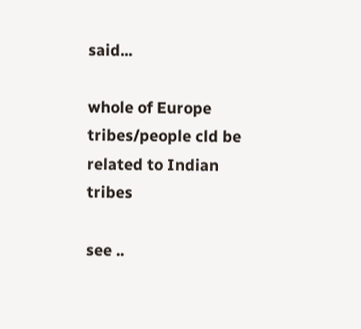said...

whole of Europe tribes/people cld be related to Indian tribes

see ..